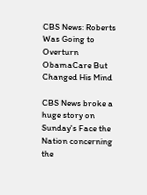CBS News: Roberts Was Going to Overturn ObamaCare But Changed His Mind

CBS News broke a huge story on Sunday's Face the Nation concerning the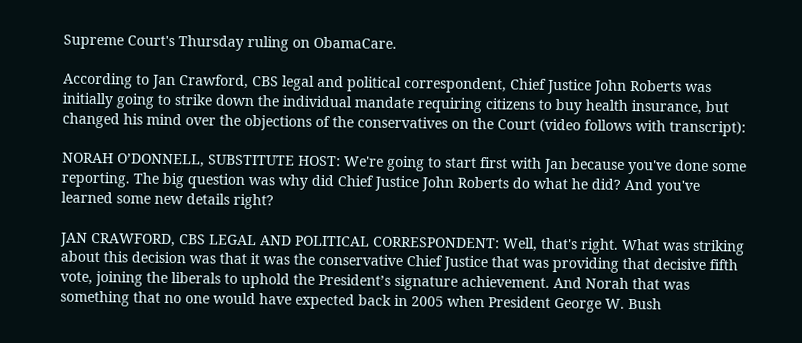Supreme Court's Thursday ruling on ObamaCare.

According to Jan Crawford, CBS legal and political correspondent, Chief Justice John Roberts was initially going to strike down the individual mandate requiring citizens to buy health insurance, but changed his mind over the objections of the conservatives on the Court (video follows with transcript):

NORAH O’DONNELL, SUBSTITUTE HOST: We're going to start first with Jan because you've done some reporting. The big question was why did Chief Justice John Roberts do what he did? And you've learned some new details right?

JAN CRAWFORD, CBS LEGAL AND POLITICAL CORRESPONDENT: Well, that's right. What was striking about this decision was that it was the conservative Chief Justice that was providing that decisive fifth vote, joining the liberals to uphold the President’s signature achievement. And Norah that was something that no one would have expected back in 2005 when President George W. Bush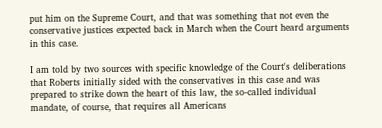put him on the Supreme Court, and that was something that not even the conservative justices expected back in March when the Court heard arguments in this case.

I am told by two sources with specific knowledge of the Court's deliberations that Roberts initially sided with the conservatives in this case and was prepared to strike down the heart of this law, the so-called individual mandate, of course, that requires all Americans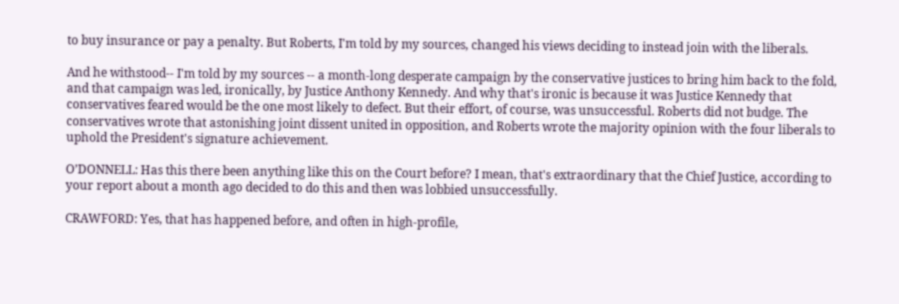to buy insurance or pay a penalty. But Roberts, I'm told by my sources, changed his views deciding to instead join with the liberals.

And he withstood-- I'm told by my sources -- a month-long desperate campaign by the conservative justices to bring him back to the fold, and that campaign was led, ironically, by Justice Anthony Kennedy. And why that's ironic is because it was Justice Kennedy that conservatives feared would be the one most likely to defect. But their effort, of course, was unsuccessful. Roberts did not budge. The conservatives wrote that astonishing joint dissent united in opposition, and Roberts wrote the majority opinion with the four liberals to uphold the President's signature achievement.

O’DONNELL: Has this there been anything like this on the Court before? I mean, that's extraordinary that the Chief Justice, according to your report about a month ago decided to do this and then was lobbied unsuccessfully.

CRAWFORD: Yes, that has happened before, and often in high-profile,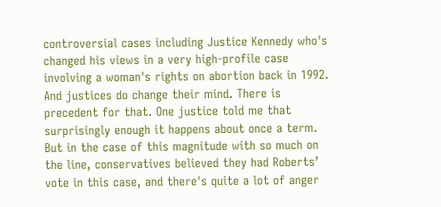controversial cases including Justice Kennedy who's changed his views in a very high-profile case involving a woman's rights on abortion back in 1992. And justices do change their mind. There is precedent for that. One justice told me that surprisingly enough it happens about once a term. But in the case of this magnitude with so much on the line, conservatives believed they had Roberts’ vote in this case, and there's quite a lot of anger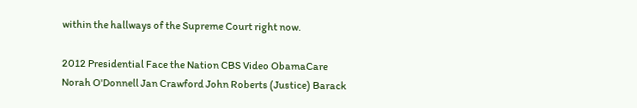within the hallways of the Supreme Court right now.

2012 Presidential Face the Nation CBS Video ObamaCare Norah O'Donnell Jan Crawford John Roberts (Justice) Barack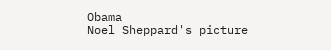Obama
Noel Sheppard's picture